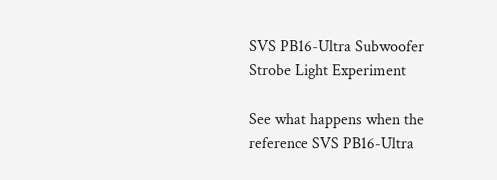SVS PB16-Ultra Subwoofer Strobe Light Experiment

See what happens when the reference SVS PB16-Ultra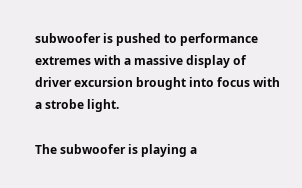subwoofer is pushed to performance extremes with a massive display of driver excursion brought into focus with a strobe light.

The subwoofer is playing a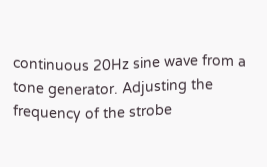continuous 20Hz sine wave from a tone generator. Adjusting the frequency of the strobe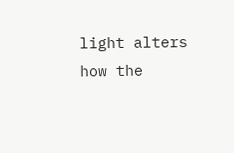light alters how the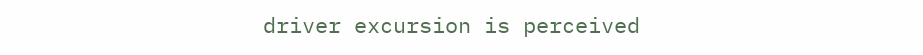driver excursion is perceived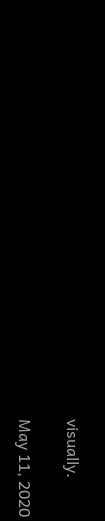visually.

May 11, 2020